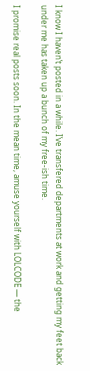I know I haven’t posted in a while. I’ve transfered departments at work and getting my feet back under me has taken up a bunch of my free-ish time.

I promise real posts soon. In the mean time, amuse yourself with LOLCODE — the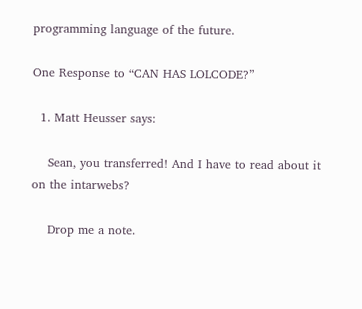programming language of the future.

One Response to “CAN HAS LOLCODE?”

  1. Matt Heusser says:

    Sean, you transferred! And I have to read about it on the intarwebs?

    Drop me a note.